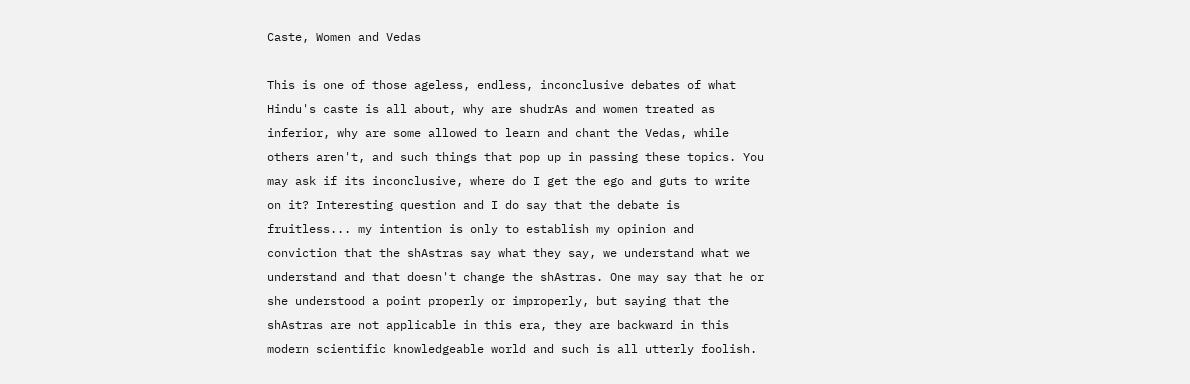Caste, Women and Vedas

This is one of those ageless, endless, inconclusive debates of what Hindu's caste is all about, why are shudrAs and women treated as inferior, why are some allowed to learn and chant the Vedas, while others aren't, and such things that pop up in passing these topics. You may ask if its inconclusive, where do I get the ego and guts to write on it? Interesting question and I do say that the debate is fruitless... my intention is only to establish my opinion and conviction that the shAstras say what they say, we understand what we understand and that doesn't change the shAstras. One may say that he or she understood a point properly or improperly, but saying that the shAstras are not applicable in this era, they are backward in this modern scientific knowledgeable world and such is all utterly foolish.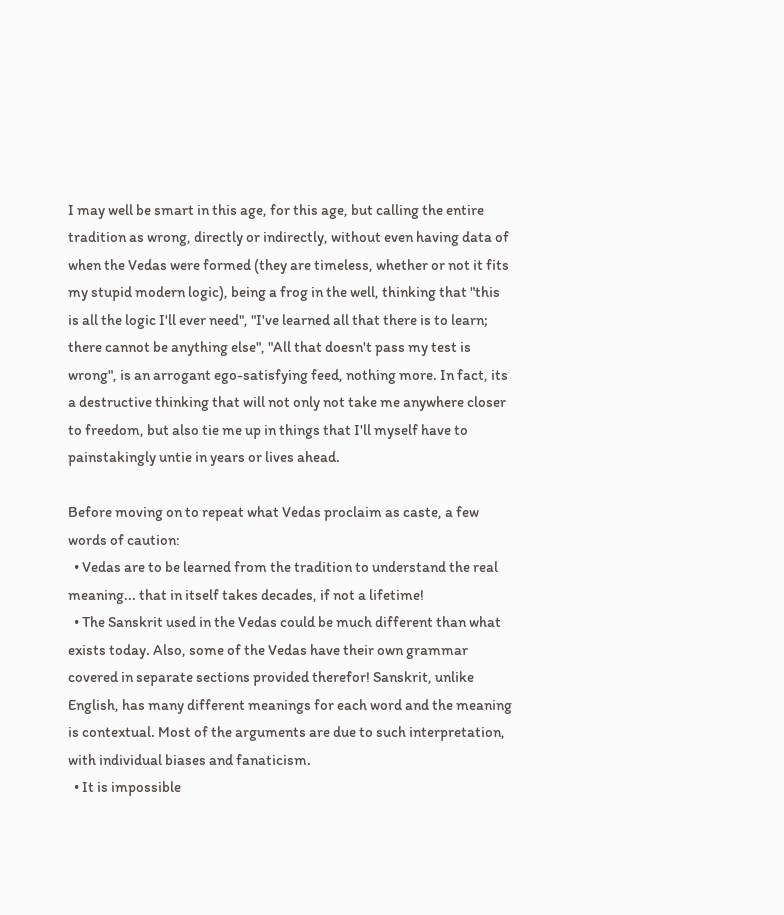I may well be smart in this age, for this age, but calling the entire tradition as wrong, directly or indirectly, without even having data of when the Vedas were formed (they are timeless, whether or not it fits my stupid modern logic), being a frog in the well, thinking that "this is all the logic I'll ever need", "I've learned all that there is to learn; there cannot be anything else", "All that doesn't pass my test is wrong", is an arrogant ego-satisfying feed, nothing more. In fact, its a destructive thinking that will not only not take me anywhere closer to freedom, but also tie me up in things that I'll myself have to painstakingly untie in years or lives ahead.

Before moving on to repeat what Vedas proclaim as caste, a few words of caution:
  • Vedas are to be learned from the tradition to understand the real meaning... that in itself takes decades, if not a lifetime!
  • The Sanskrit used in the Vedas could be much different than what exists today. Also, some of the Vedas have their own grammar covered in separate sections provided therefor! Sanskrit, unlike English, has many different meanings for each word and the meaning is contextual. Most of the arguments are due to such interpretation, with individual biases and fanaticism.
  • It is impossible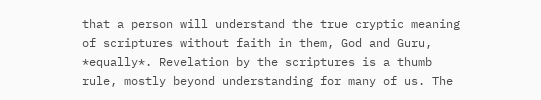that a person will understand the true cryptic meaning of scriptures without faith in them, God and Guru, *equally*. Revelation by the scriptures is a thumb rule, mostly beyond understanding for many of us. The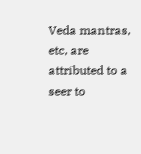Veda mantras, etc, are attributed to a seer to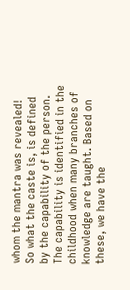whom the mantra was revealed!
So what the caste is, is defined by the capability of the person. The capability is identified in the childhood when many branches of knowledge are taught. Based on these, we have the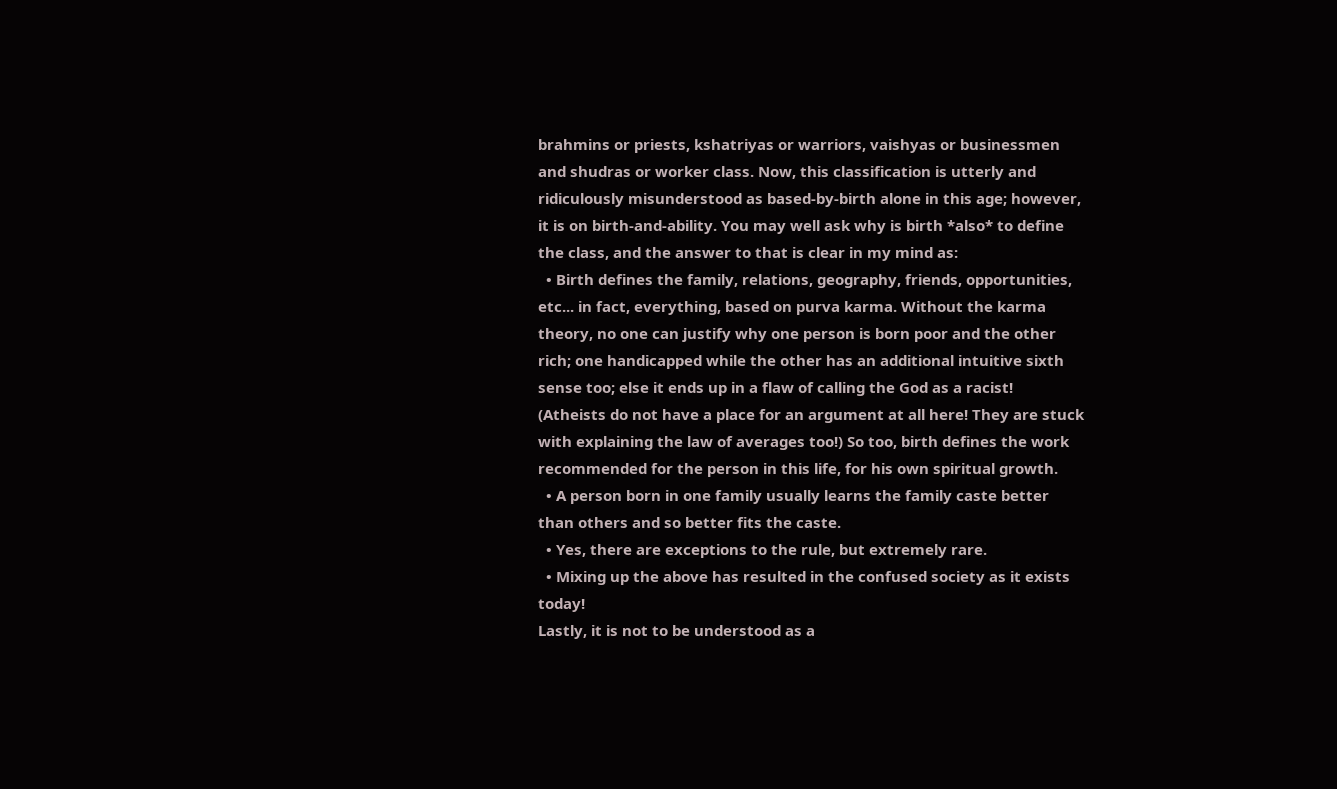brahmins or priests, kshatriyas or warriors, vaishyas or businessmen and shudras or worker class. Now, this classification is utterly and ridiculously misunderstood as based-by-birth alone in this age; however, it is on birth-and-ability. You may well ask why is birth *also* to define the class, and the answer to that is clear in my mind as:
  • Birth defines the family, relations, geography, friends, opportunities, etc... in fact, everything, based on purva karma. Without the karma theory, no one can justify why one person is born poor and the other rich; one handicapped while the other has an additional intuitive sixth sense too; else it ends up in a flaw of calling the God as a racist! (Atheists do not have a place for an argument at all here! They are stuck with explaining the law of averages too!) So too, birth defines the work recommended for the person in this life, for his own spiritual growth.
  • A person born in one family usually learns the family caste better than others and so better fits the caste.
  • Yes, there are exceptions to the rule, but extremely rare.
  • Mixing up the above has resulted in the confused society as it exists today!
Lastly, it is not to be understood as a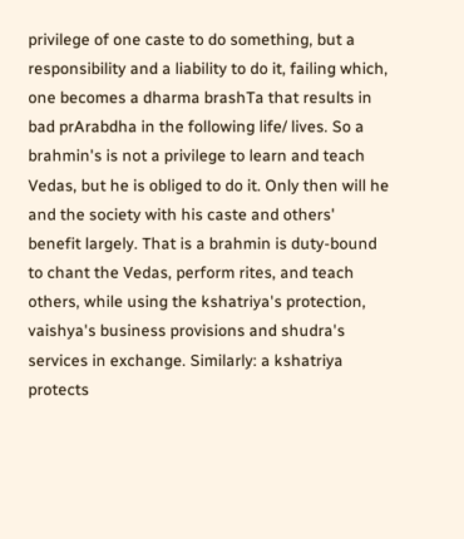privilege of one caste to do something, but a responsibility and a liability to do it, failing which, one becomes a dharma brashTa that results in bad prArabdha in the following life/ lives. So a brahmin's is not a privilege to learn and teach Vedas, but he is obliged to do it. Only then will he and the society with his caste and others' benefit largely. That is a brahmin is duty-bound to chant the Vedas, perform rites, and teach others, while using the kshatriya's protection, vaishya's business provisions and shudra's services in exchange. Similarly: a kshatriya protects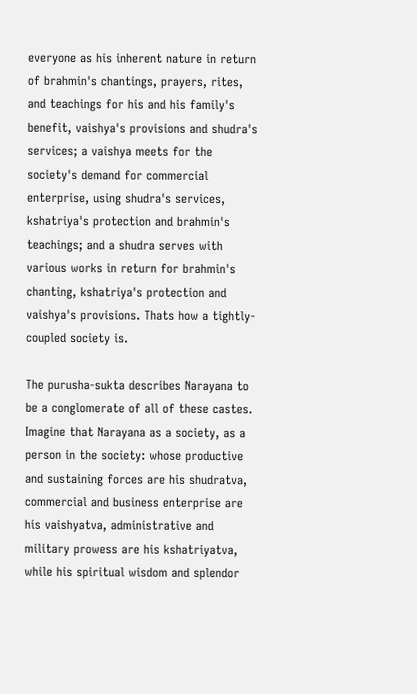everyone as his inherent nature in return of brahmin's chantings, prayers, rites, and teachings for his and his family's benefit, vaishya's provisions and shudra's services; a vaishya meets for the society's demand for commercial enterprise, using shudra's services, kshatriya's protection and brahmin's teachings; and a shudra serves with various works in return for brahmin's chanting, kshatriya's protection and vaishya's provisions. Thats how a tightly-coupled society is.

The purusha-sukta describes Narayana to be a conglomerate of all of these castes. Imagine that Narayana as a society, as a person in the society: whose productive and sustaining forces are his shudratva, commercial and business enterprise are his vaishyatva, administrative and military prowess are his kshatriyatva, while his spiritual wisdom and splendor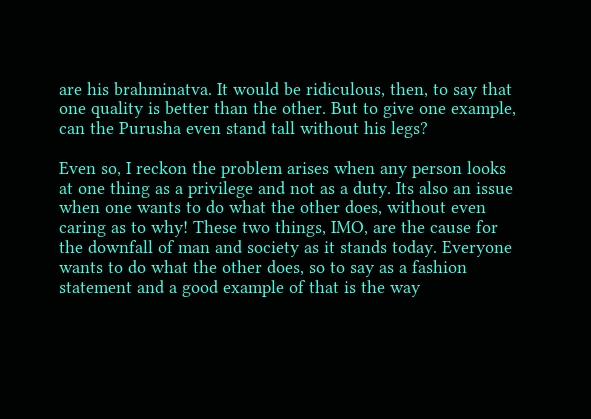are his brahminatva. It would be ridiculous, then, to say that one quality is better than the other. But to give one example, can the Purusha even stand tall without his legs?

Even so, I reckon the problem arises when any person looks at one thing as a privilege and not as a duty. Its also an issue when one wants to do what the other does, without even caring as to why! These two things, IMO, are the cause for the downfall of man and society as it stands today. Everyone wants to do what the other does, so to say as a fashion statement and a good example of that is the way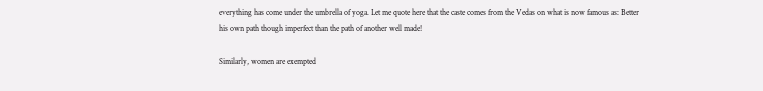everything has come under the umbrella of yoga. Let me quote here that the caste comes from the Vedas on what is now famous as: Better his own path though imperfect than the path of another well made!

Similarly, women are exempted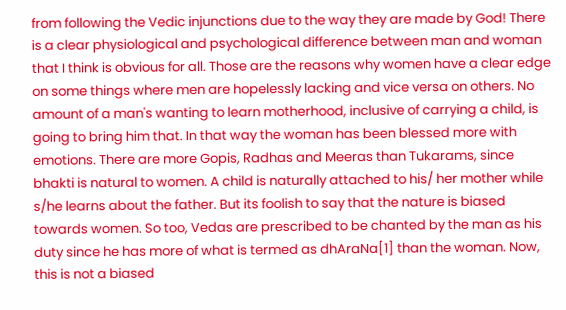from following the Vedic injunctions due to the way they are made by God! There is a clear physiological and psychological difference between man and woman that I think is obvious for all. Those are the reasons why women have a clear edge on some things where men are hopelessly lacking and vice versa on others. No amount of a man's wanting to learn motherhood, inclusive of carrying a child, is going to bring him that. In that way the woman has been blessed more with emotions. There are more Gopis, Radhas and Meeras than Tukarams, since bhakti is natural to women. A child is naturally attached to his/ her mother while s/he learns about the father. But its foolish to say that the nature is biased towards women. So too, Vedas are prescribed to be chanted by the man as his duty since he has more of what is termed as dhAraNa[1] than the woman. Now, this is not a biased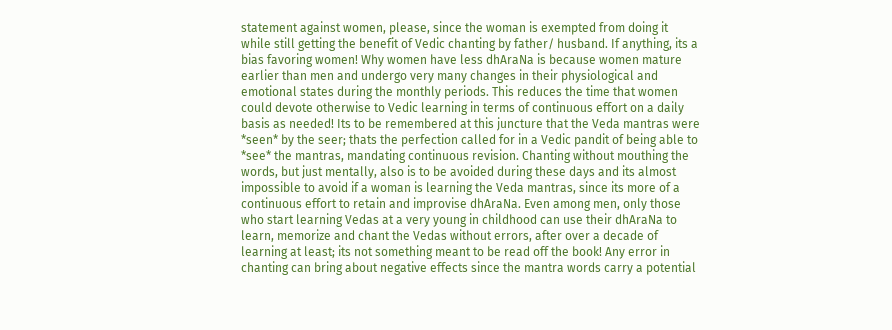statement against women, please, since the woman is exempted from doing it while still getting the benefit of Vedic chanting by father/ husband. If anything, its a bias favoring women! Why women have less dhAraNa is because women mature earlier than men and undergo very many changes in their physiological and emotional states during the monthly periods. This reduces the time that women could devote otherwise to Vedic learning in terms of continuous effort on a daily basis as needed! Its to be remembered at this juncture that the Veda mantras were *seen* by the seer; thats the perfection called for in a Vedic pandit of being able to *see* the mantras, mandating continuous revision. Chanting without mouthing the words, but just mentally, also is to be avoided during these days and its almost impossible to avoid if a woman is learning the Veda mantras, since its more of a continuous effort to retain and improvise dhAraNa. Even among men, only those who start learning Vedas at a very young in childhood can use their dhAraNa to learn, memorize and chant the Vedas without errors, after over a decade of learning at least; its not something meant to be read off the book! Any error in chanting can bring about negative effects since the mantra words carry a potential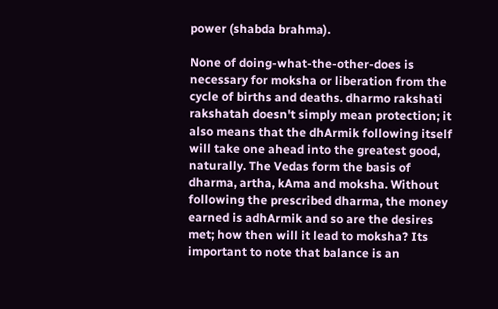power (shabda brahma).

None of doing-what-the-other-does is necessary for moksha or liberation from the cycle of births and deaths. dharmo rakshati rakshatah doesn't simply mean protection; it also means that the dhArmik following itself will take one ahead into the greatest good, naturally. The Vedas form the basis of dharma, artha, kAma and moksha. Without following the prescribed dharma, the money earned is adhArmik and so are the desires met; how then will it lead to moksha? Its important to note that balance is an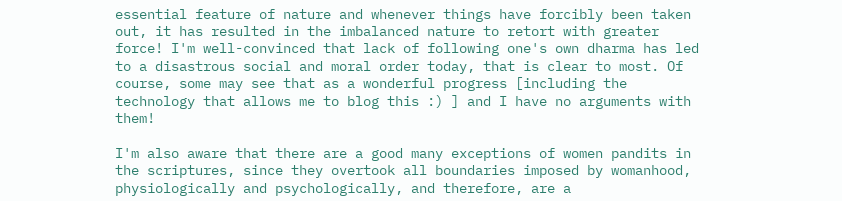essential feature of nature and whenever things have forcibly been taken out, it has resulted in the imbalanced nature to retort with greater force! I'm well-convinced that lack of following one's own dharma has led to a disastrous social and moral order today, that is clear to most. Of course, some may see that as a wonderful progress [including the technology that allows me to blog this :) ] and I have no arguments with them!

I'm also aware that there are a good many exceptions of women pandits in the scriptures, since they overtook all boundaries imposed by womanhood, physiologically and psychologically, and therefore, are a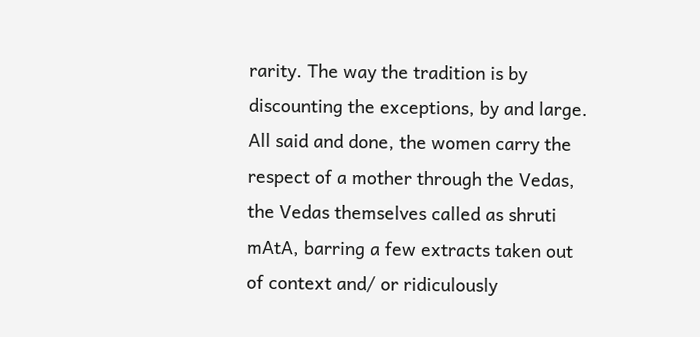rarity. The way the tradition is by discounting the exceptions, by and large. All said and done, the women carry the respect of a mother through the Vedas, the Vedas themselves called as shruti mAtA, barring a few extracts taken out of context and/ or ridiculously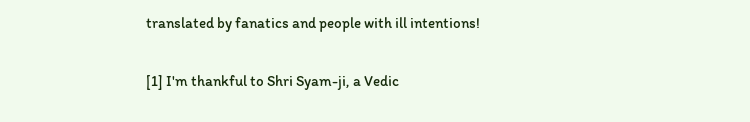translated by fanatics and people with ill intentions!

[1] I'm thankful to Shri Syam-ji, a Vedic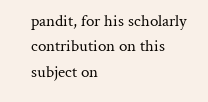pandit, for his scholarly contribution on this subject on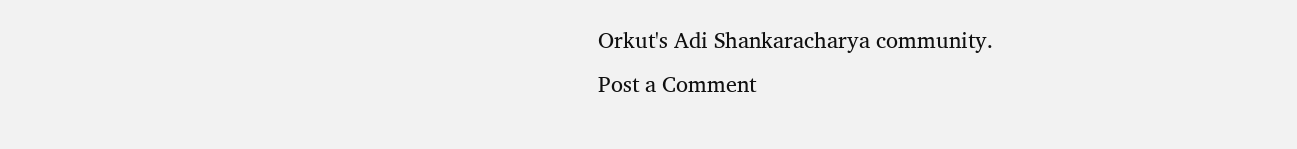Orkut's Adi Shankaracharya community.
Post a Comment